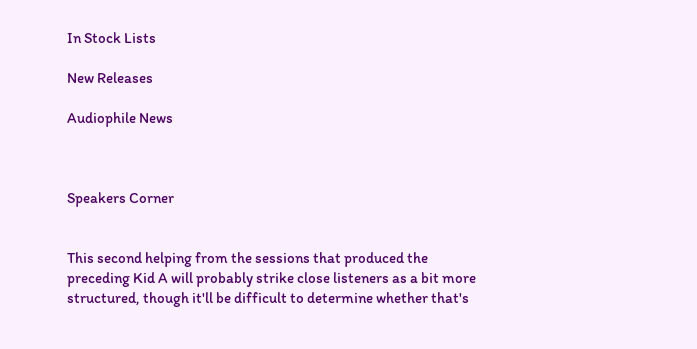In Stock Lists

New Releases

Audiophile News



Speakers Corner


This second helping from the sessions that produced the preceding Kid A will probably strike close listeners as a bit more structured, though it'll be difficult to determine whether that's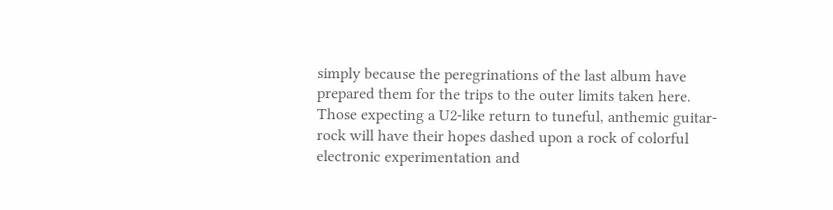simply because the peregrinations of the last album have prepared them for the trips to the outer limits taken here. Those expecting a U2-like return to tuneful, anthemic guitar-rock will have their hopes dashed upon a rock of colorful electronic experimentation and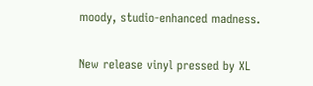moody, studio-enhanced madness.

New release vinyl pressed by XL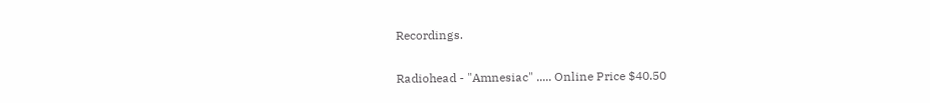Recordings.

Radiohead - "Amnesiac" ..... Online Price $40.50